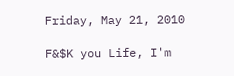Friday, May 21, 2010

F&$K you Life, I'm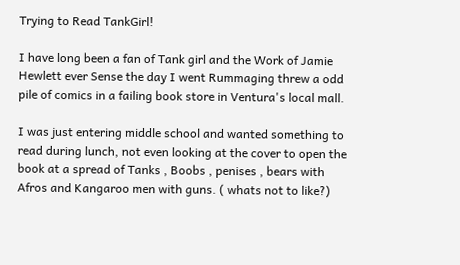Trying to Read TankGirl!

I have long been a fan of Tank girl and the Work of Jamie Hewlett ever Sense the day I went Rummaging threw a odd pile of comics in a failing book store in Ventura's local mall.

I was just entering middle school and wanted something to read during lunch, not even looking at the cover to open the book at a spread of Tanks , Boobs , penises , bears with Afros and Kangaroo men with guns. ( whats not to like?)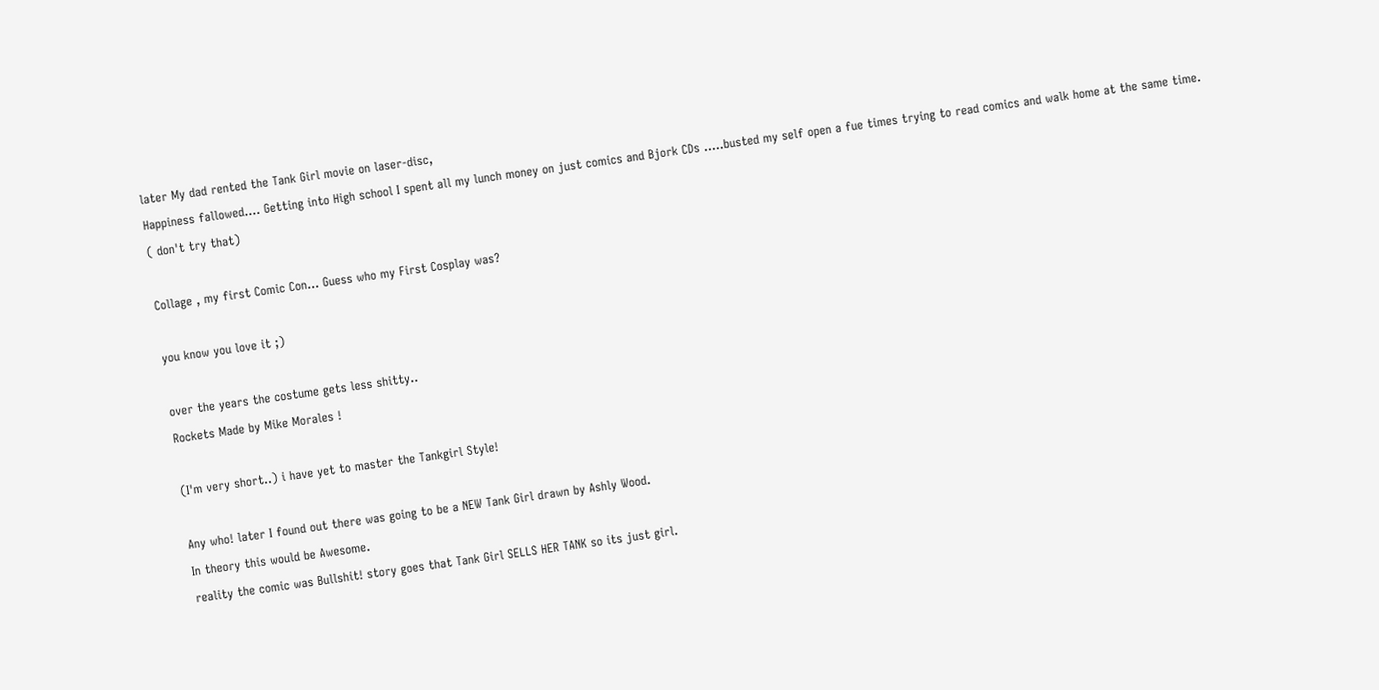later My dad rented the Tank Girl movie on laser-disc,
Happiness fallowed.... Getting into High school I spent all my lunch money on just comics and Bjork CDs .....busted my self open a fue times trying to read comics and walk home at the same time.
( don't try that)

Collage , my first Comic Con... Guess who my First Cosplay was?

you know you love it ;)

over the years the costume gets less shitty..
Rockets Made by Mike Morales !

(I'm very short..) i have yet to master the Tankgirl Style!

Any who! later I found out there was going to be a NEW Tank Girl drawn by Ashly Wood.
In theory this would be Awesome.
reality the comic was Bullshit! story goes that Tank Girl SELLS HER TANK so its just girl.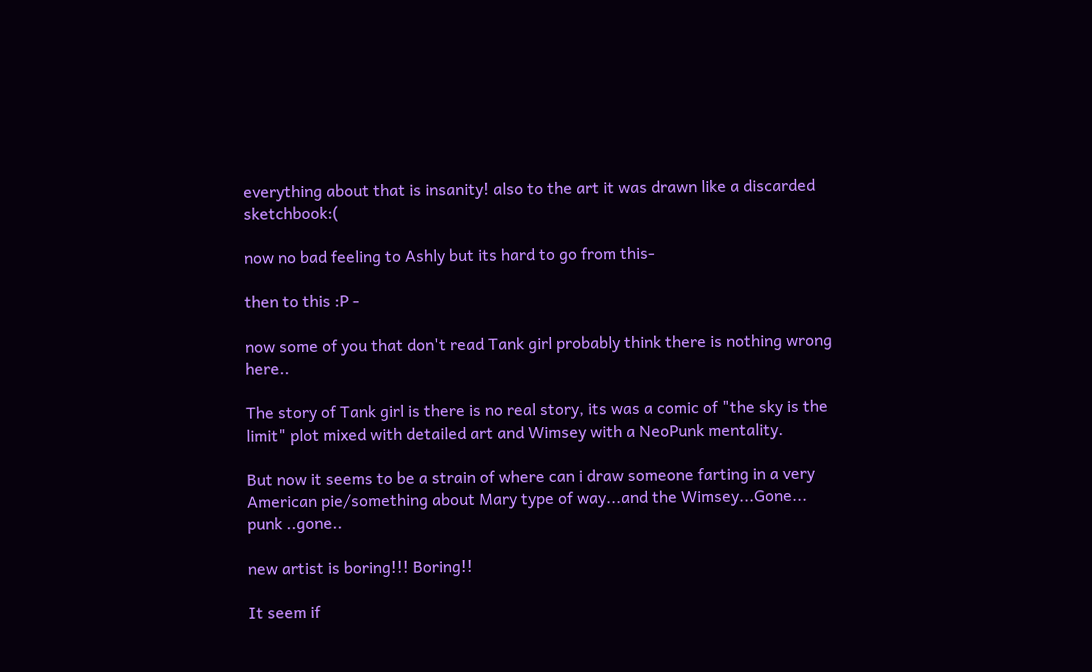everything about that is insanity! also to the art it was drawn like a discarded sketchbook:(

now no bad feeling to Ashly but its hard to go from this-

then to this :P -

now some of you that don't read Tank girl probably think there is nothing wrong here..

The story of Tank girl is there is no real story, its was a comic of "the sky is the limit" plot mixed with detailed art and Wimsey with a NeoPunk mentality.

But now it seems to be a strain of where can i draw someone farting in a very American pie/something about Mary type of way...and the Wimsey...Gone... punk ..gone..

new artist is boring!!! Boring!!

It seem if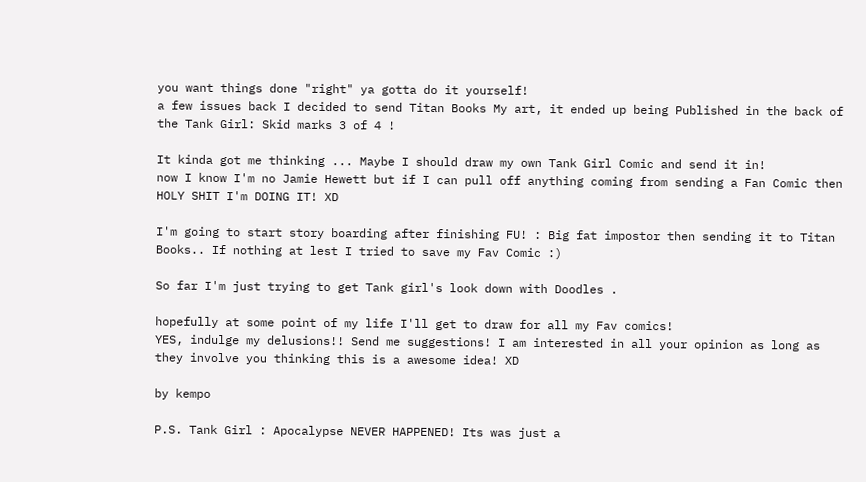you want things done "right" ya gotta do it yourself!
a few issues back I decided to send Titan Books My art, it ended up being Published in the back of the Tank Girl: Skid marks 3 of 4 !

It kinda got me thinking ... Maybe I should draw my own Tank Girl Comic and send it in!
now I know I'm no Jamie Hewett but if I can pull off anything coming from sending a Fan Comic then HOLY SHIT I'm DOING IT! XD

I'm going to start story boarding after finishing FU! : Big fat impostor then sending it to Titan Books.. If nothing at lest I tried to save my Fav Comic :)

So far I'm just trying to get Tank girl's look down with Doodles .

hopefully at some point of my life I'll get to draw for all my Fav comics!
YES, indulge my delusions!! Send me suggestions! I am interested in all your opinion as long as they involve you thinking this is a awesome idea! XD

by kempo

P.S. Tank Girl : Apocalypse NEVER HAPPENED! Its was just a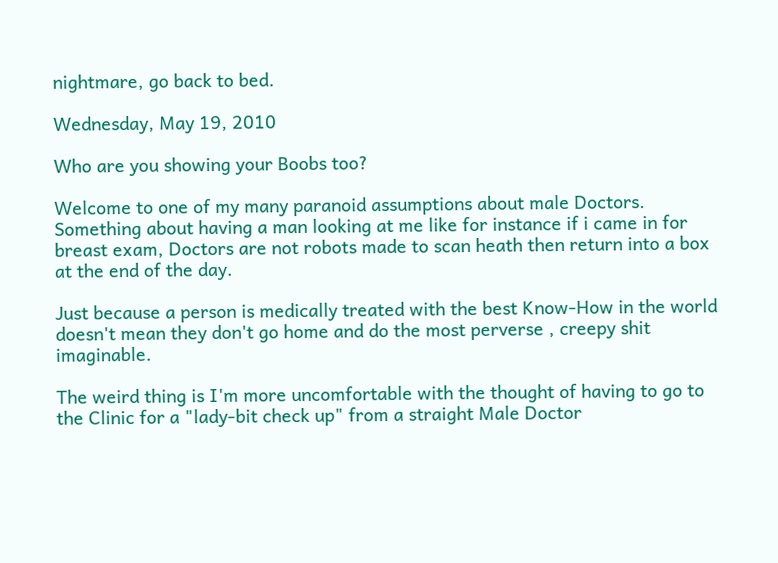nightmare, go back to bed.

Wednesday, May 19, 2010

Who are you showing your Boobs too?

Welcome to one of my many paranoid assumptions about male Doctors.
Something about having a man looking at me like for instance if i came in for breast exam, Doctors are not robots made to scan heath then return into a box at the end of the day.

Just because a person is medically treated with the best Know-How in the world doesn't mean they don't go home and do the most perverse , creepy shit imaginable.

The weird thing is I'm more uncomfortable with the thought of having to go to the Clinic for a "lady-bit check up" from a straight Male Doctor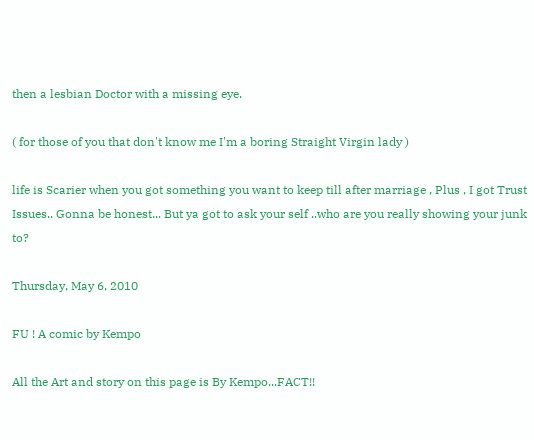then a lesbian Doctor with a missing eye.

( for those of you that don't know me I'm a boring Straight Virgin lady )

life is Scarier when you got something you want to keep till after marriage , Plus , I got Trust Issues.. Gonna be honest... But ya got to ask your self ..who are you really showing your junk to?

Thursday, May 6, 2010

FU ! A comic by Kempo

All the Art and story on this page is By Kempo...FACT!!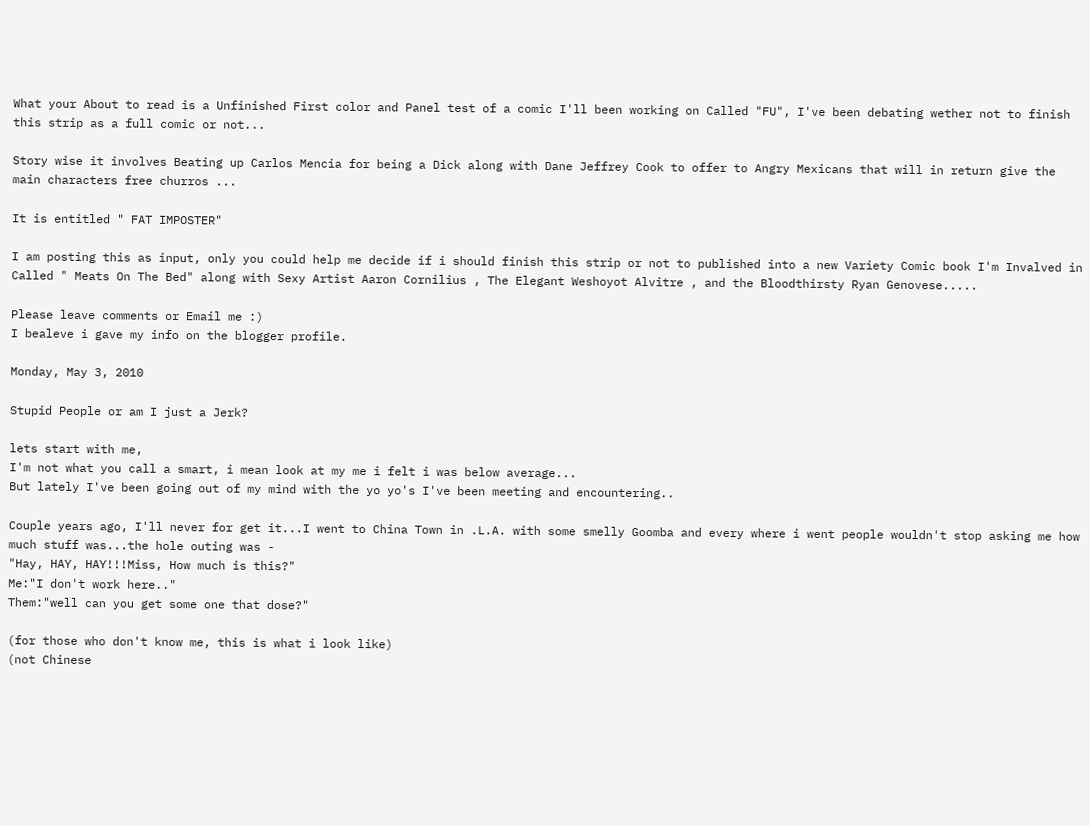What your About to read is a Unfinished First color and Panel test of a comic I'll been working on Called "FU", I've been debating wether not to finish this strip as a full comic or not...

Story wise it involves Beating up Carlos Mencia for being a Dick along with Dane Jeffrey Cook to offer to Angry Mexicans that will in return give the main characters free churros ...

It is entitled " FAT IMPOSTER"

I am posting this as input, only you could help me decide if i should finish this strip or not to published into a new Variety Comic book I'm Invalved in Called " Meats On The Bed" along with Sexy Artist Aaron Cornilius , The Elegant Weshoyot Alvitre , and the Bloodthirsty Ryan Genovese.....

Please leave comments or Email me :)
I bealeve i gave my info on the blogger profile.

Monday, May 3, 2010

Stupid People or am I just a Jerk?

lets start with me,
I'm not what you call a smart, i mean look at my me i felt i was below average...
But lately I've been going out of my mind with the yo yo's I've been meeting and encountering..

Couple years ago, I'll never for get it...I went to China Town in .L.A. with some smelly Goomba and every where i went people wouldn't stop asking me how much stuff was...the hole outing was -
"Hay, HAY, HAY!!!Miss, How much is this?"
Me:"I don't work here.."
Them:"well can you get some one that dose?"

(for those who don't know me, this is what i look like)
(not Chinese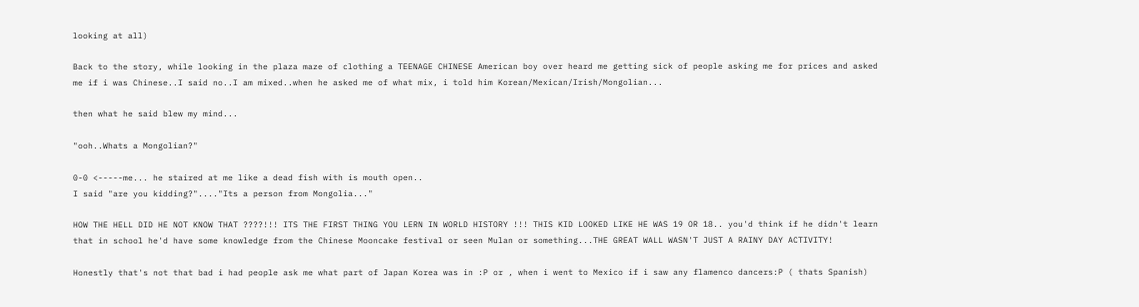looking at all)

Back to the story, while looking in the plaza maze of clothing a TEENAGE CHINESE American boy over heard me getting sick of people asking me for prices and asked me if i was Chinese..I said no..I am mixed..when he asked me of what mix, i told him Korean/Mexican/Irish/Mongolian...

then what he said blew my mind...

"ooh..Whats a Mongolian?"

0-0 <-----me... he staired at me like a dead fish with is mouth open..
I said "are you kidding?"...."Its a person from Mongolia..."

HOW THE HELL DID HE NOT KNOW THAT ????!!! ITS THE FIRST THING YOU LERN IN WORLD HISTORY !!! THIS KID LOOKED LIKE HE WAS 19 OR 18.. you'd think if he didn't learn that in school he'd have some knowledge from the Chinese Mooncake festival or seen Mulan or something...THE GREAT WALL WASN'T JUST A RAINY DAY ACTIVITY!

Honestly that's not that bad i had people ask me what part of Japan Korea was in :P or , when i went to Mexico if i saw any flamenco dancers:P ( thats Spanish)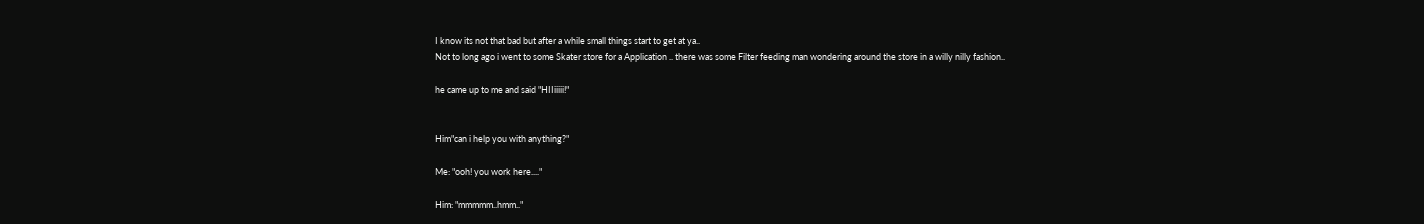I know its not that bad but after a while small things start to get at ya..
Not to long ago i went to some Skater store for a Application .. there was some Filter feeding man wondering around the store in a willy nilly fashion..

he came up to me and said "HIIiiiii!"


Him"can i help you with anything?"

Me: "ooh! you work here...."

Him: "mmmmm..hmm.."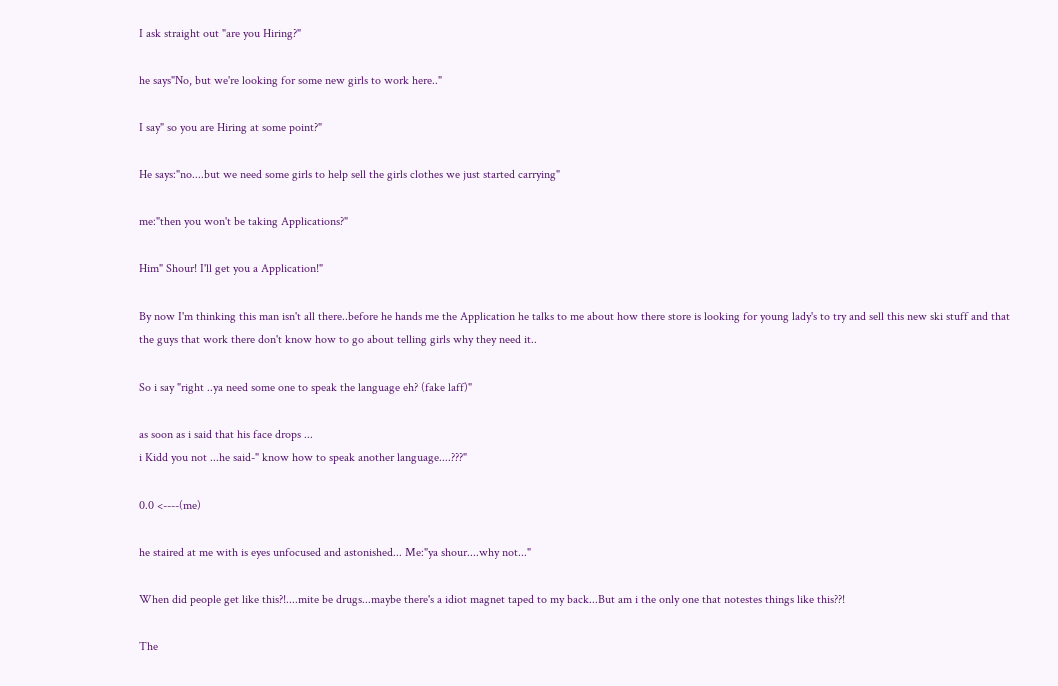I ask straight out "are you Hiring?"

he says"No, but we're looking for some new girls to work here.."

I say" so you are Hiring at some point?"

He says:"no....but we need some girls to help sell the girls clothes we just started carrying"

me:"then you won't be taking Applications?"

Him" Shour! I'll get you a Application!"

By now I'm thinking this man isn't all there..before he hands me the Application he talks to me about how there store is looking for young lady's to try and sell this new ski stuff and that the guys that work there don't know how to go about telling girls why they need it..

So i say "right ..ya need some one to speak the language eh? (fake laff)"

as soon as i said that his face drops ...
i Kidd you not ...he said-" know how to speak another language....???"

0.0 <----(me)

he staired at me with is eyes unfocused and astonished... Me:"ya shour....why not..."

When did people get like this?!....mite be drugs...maybe there's a idiot magnet taped to my back...But am i the only one that notestes things like this??!

The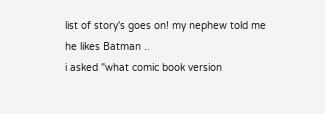list of story's goes on! my nephew told me he likes Batman ..
i asked "what comic book version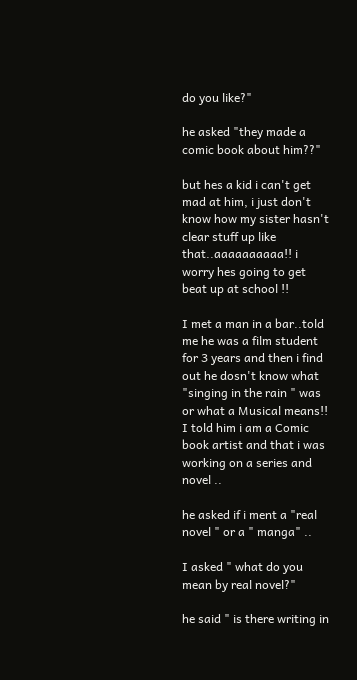do you like?"

he asked "they made a comic book about him??"

but hes a kid i can't get mad at him, i just don't know how my sister hasn't clear stuff up like that..aaaaaaaaaa!! i worry hes going to get beat up at school !!

I met a man in a bar..told me he was a film student for 3 years and then i find out he dosn't know what "singing in the rain " was or what a Musical means!!
I told him i am a Comic book artist and that i was working on a series and novel ..

he asked if i ment a "real novel " or a " manga" ..

I asked " what do you mean by real novel?"

he said " is there writing in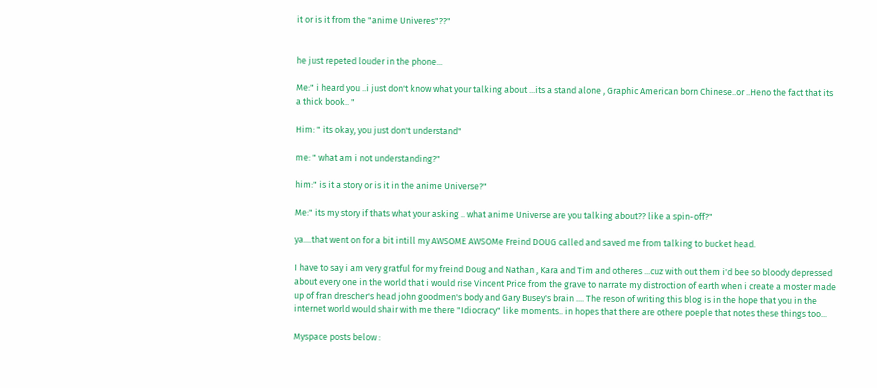it or is it from the "anime Univeres"??"


he just repeted louder in the phone...

Me:" i heard you ..i just don't know what your talking about ...its a stand alone , Graphic American born Chinese..or ..Heno the fact that its a thick book.. "

Him: " its okay, you just don't understand"

me: " what am i not understanding?"

him:" is it a story or is it in the anime Universe?"

Me:" its my story if thats what your asking .. what anime Universe are you talking about?? like a spin-off?"

ya....that went on for a bit intill my AWSOME AWSOMe Freind DOUG called and saved me from talking to bucket head.

I have to say i am very gratful for my freind Doug and Nathan , Kara and Tim and otheres ...cuz with out them i'd bee so bloody depressed about every one in the world that i would rise Vincent Price from the grave to narrate my distroction of earth when i create a moster made up of fran drescher's head john goodmen's body and Gary Busey's brain .... The reson of writing this blog is in the hope that you in the internet world would shair with me there "Idiocracy" like moments.. in hopes that there are othere poeple that notes these things too...

Myspace posts below :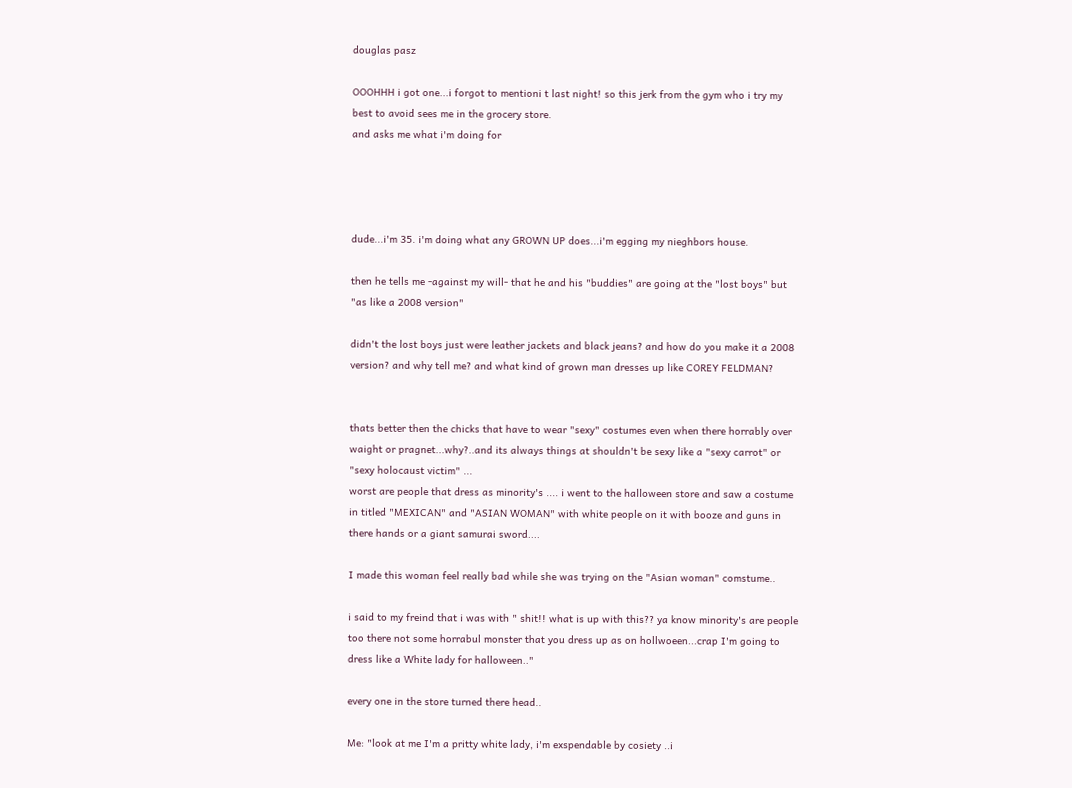douglas pasz

OOOHHH i got one...i forgot to mentioni t last night! so this jerk from the gym who i try my best to avoid sees me in the grocery store.
and asks me what i'm doing for




dude...i'm 35. i'm doing what any GROWN UP does...i'm egging my nieghbors house.

then he tells me -against my will- that he and his "buddies" are going at the "lost boys" but "as like a 2008 version"

didn't the lost boys just were leather jackets and black jeans? and how do you make it a 2008 version? and why tell me? and what kind of grown man dresses up like COREY FELDMAN?


thats better then the chicks that have to wear "sexy" costumes even when there horrably over waight or pragnet...why?..and its always things at shouldn't be sexy like a "sexy carrot" or "sexy holocaust victim" ...
worst are people that dress as minority's .... i went to the halloween store and saw a costume in titled "MEXICAN" and "ASIAN WOMAN" with white people on it with booze and guns in there hands or a giant samurai sword....

I made this woman feel really bad while she was trying on the "Asian woman" comstume..

i said to my freind that i was with " shit!! what is up with this?? ya know minority's are people too there not some horrabul monster that you dress up as on hollwoeen...crap I'm going to dress like a White lady for halloween.."

every one in the store turned there head..

Me: "look at me I'm a pritty white lady, i'm exspendable by cosiety ..i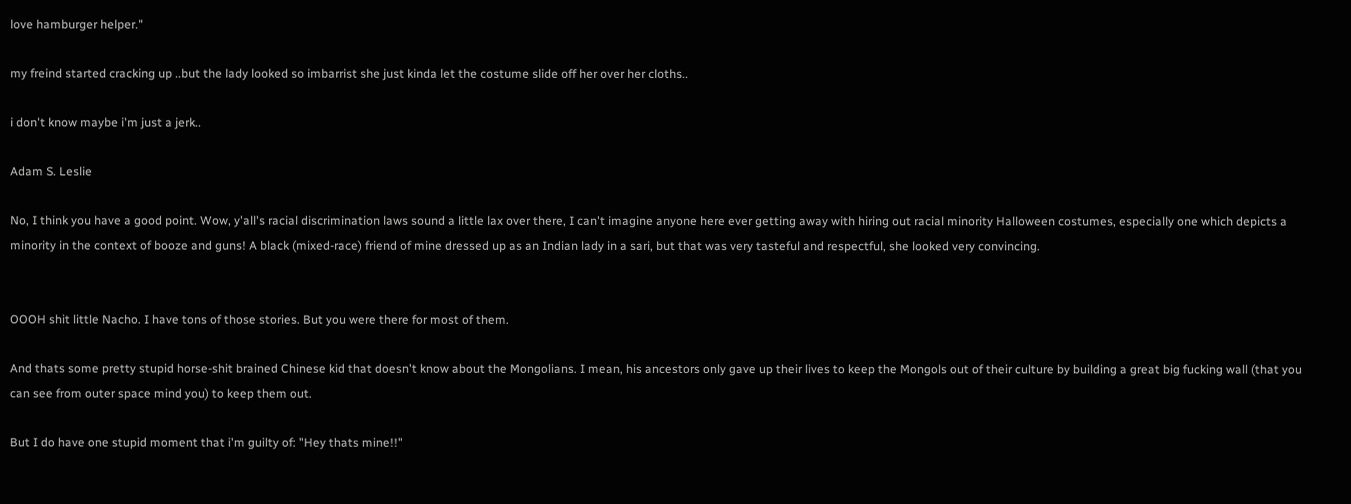love hamburger helper."

my freind started cracking up ..but the lady looked so imbarrist she just kinda let the costume slide off her over her cloths..

i don't know maybe i'm just a jerk..

Adam S. Leslie

No, I think you have a good point. Wow, y'all's racial discrimination laws sound a little lax over there, I can't imagine anyone here ever getting away with hiring out racial minority Halloween costumes, especially one which depicts a minority in the context of booze and guns! A black (mixed-race) friend of mine dressed up as an Indian lady in a sari, but that was very tasteful and respectful, she looked very convincing.


OOOH shit little Nacho. I have tons of those stories. But you were there for most of them.

And thats some pretty stupid horse-shit brained Chinese kid that doesn't know about the Mongolians. I mean, his ancestors only gave up their lives to keep the Mongols out of their culture by building a great big fucking wall (that you can see from outer space mind you) to keep them out.

But I do have one stupid moment that i'm guilty of: "Hey thats mine!!"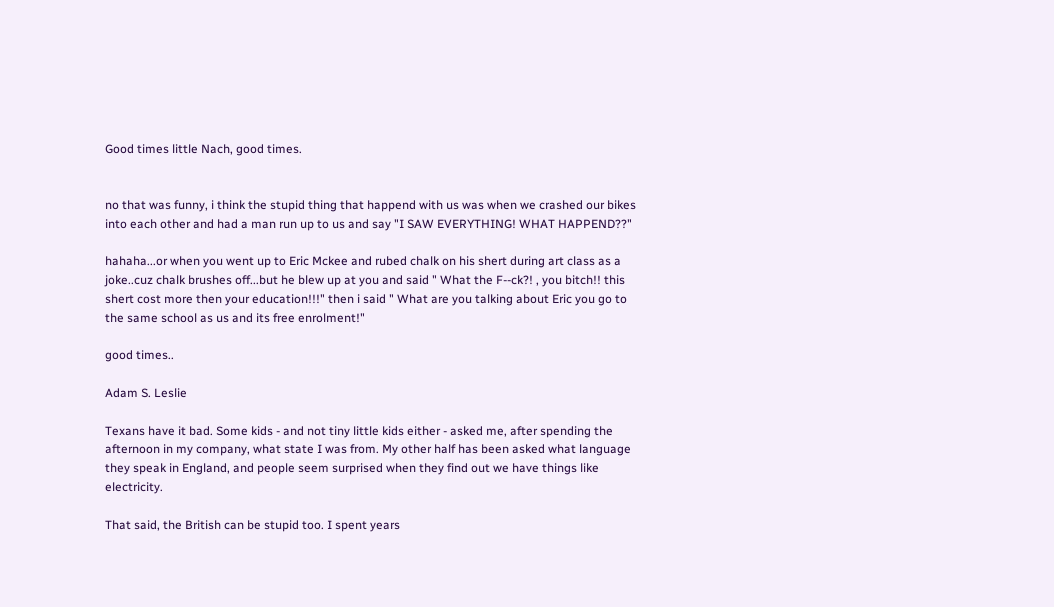Good times little Nach, good times.


no that was funny, i think the stupid thing that happend with us was when we crashed our bikes into each other and had a man run up to us and say "I SAW EVERYTHING! WHAT HAPPEND??"

hahaha...or when you went up to Eric Mckee and rubed chalk on his shert during art class as a joke..cuz chalk brushes off...but he blew up at you and said " What the F--ck?! , you bitch!! this shert cost more then your education!!!" then i said " What are you talking about Eric you go to the same school as us and its free enrolment!"

good times..

Adam S. Leslie

Texans have it bad. Some kids - and not tiny little kids either - asked me, after spending the afternoon in my company, what state I was from. My other half has been asked what language they speak in England, and people seem surprised when they find out we have things like electricity.

That said, the British can be stupid too. I spent years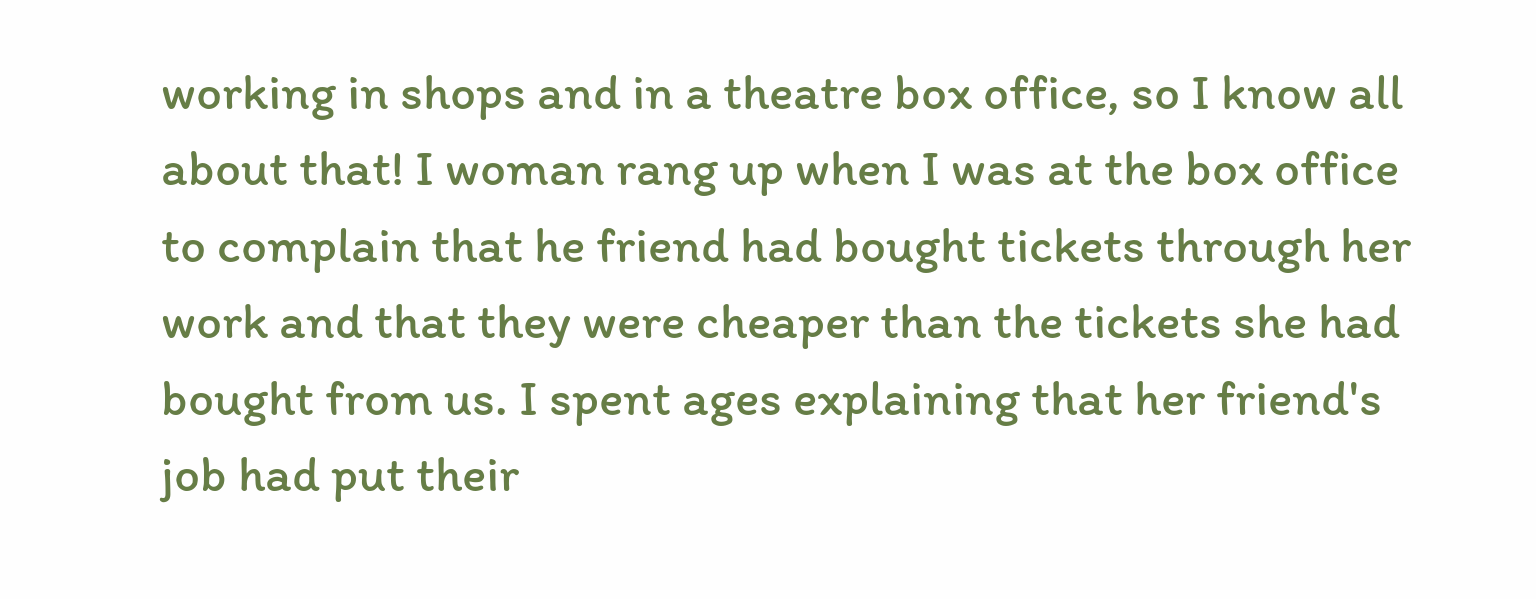working in shops and in a theatre box office, so I know all about that! I woman rang up when I was at the box office to complain that he friend had bought tickets through her work and that they were cheaper than the tickets she had bought from us. I spent ages explaining that her friend's job had put their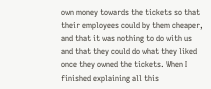own money towards the tickets so that their employees could by them cheaper, and that it was nothing to do with us and that they could do what they liked once they owned the tickets. When I finished explaining all this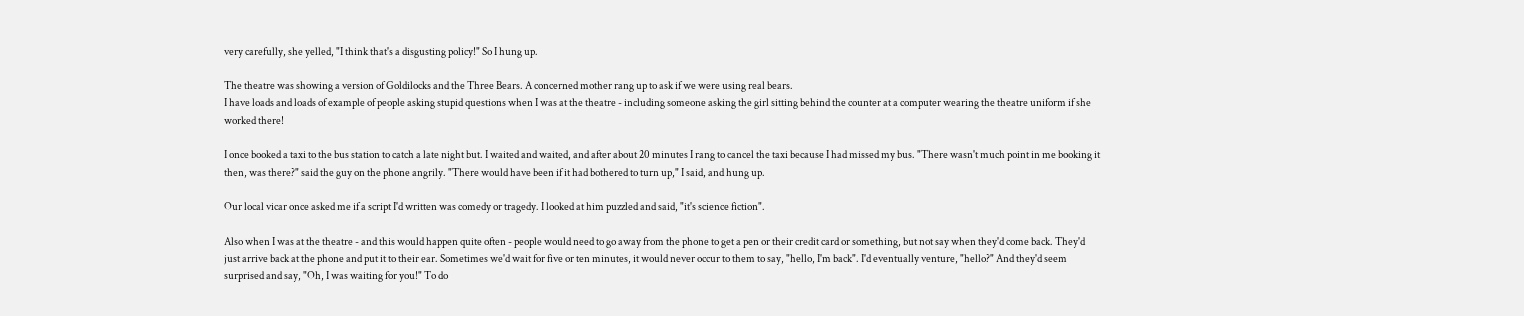very carefully, she yelled, "I think that's a disgusting policy!" So I hung up.

The theatre was showing a version of Goldilocks and the Three Bears. A concerned mother rang up to ask if we were using real bears.
I have loads and loads of example of people asking stupid questions when I was at the theatre - including someone asking the girl sitting behind the counter at a computer wearing the theatre uniform if she worked there!

I once booked a taxi to the bus station to catch a late night but. I waited and waited, and after about 20 minutes I rang to cancel the taxi because I had missed my bus. "There wasn't much point in me booking it then, was there?" said the guy on the phone angrily. "There would have been if it had bothered to turn up," I said, and hung up.

Our local vicar once asked me if a script I'd written was comedy or tragedy. I looked at him puzzled and said, "it's science fiction".

Also when I was at the theatre - and this would happen quite often - people would need to go away from the phone to get a pen or their credit card or something, but not say when they'd come back. They'd just arrive back at the phone and put it to their ear. Sometimes we'd wait for five or ten minutes, it would never occur to them to say, "hello, I'm back". I'd eventually venture, "hello?" And they'd seem surprised and say, "Oh, I was waiting for you!" To do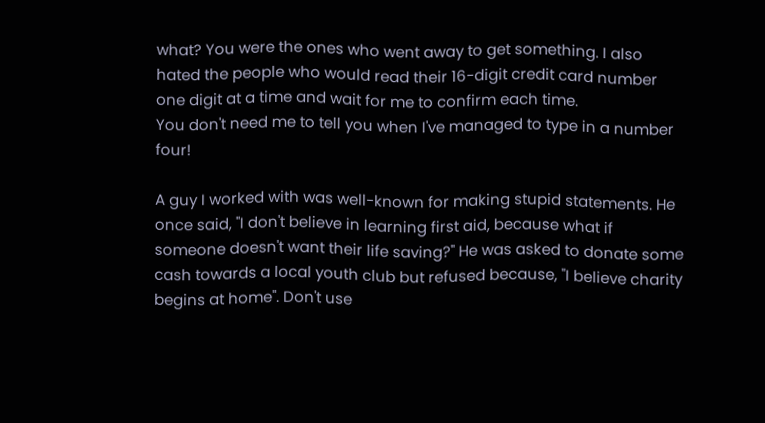what? You were the ones who went away to get something. I also hated the people who would read their 16-digit credit card number one digit at a time and wait for me to confirm each time.
You don't need me to tell you when I've managed to type in a number four!

A guy I worked with was well-known for making stupid statements. He once said, "I don't believe in learning first aid, because what if someone doesn't want their life saving?" He was asked to donate some cash towards a local youth club but refused because, "I believe charity begins at home". Don't use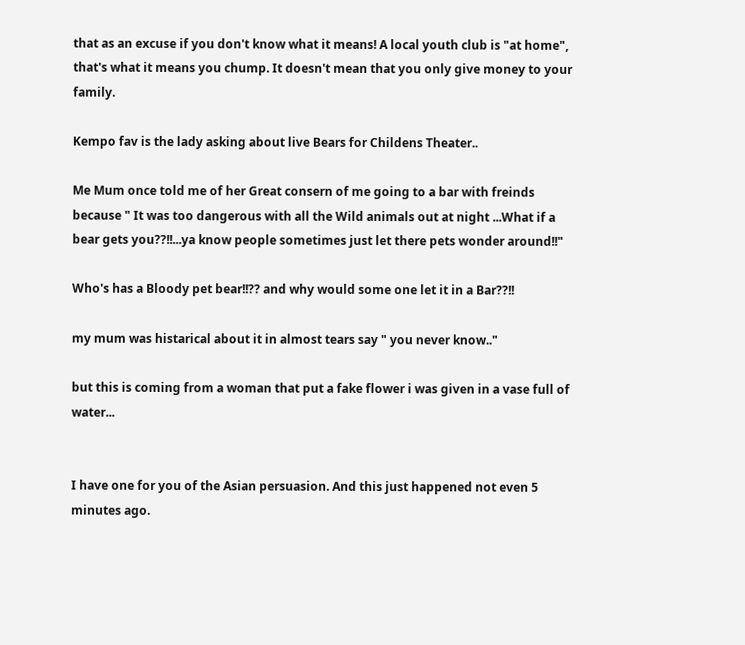that as an excuse if you don't know what it means! A local youth club is "at home", that's what it means you chump. It doesn't mean that you only give money to your family.

Kempo fav is the lady asking about live Bears for Childens Theater..

Me Mum once told me of her Great consern of me going to a bar with freinds because " It was too dangerous with all the Wild animals out at night ...What if a bear gets you??!!...ya know people sometimes just let there pets wonder around!!"

Who's has a Bloody pet bear!!?? and why would some one let it in a Bar??!!

my mum was histarical about it in almost tears say " you never know.."

but this is coming from a woman that put a fake flower i was given in a vase full of water...


I have one for you of the Asian persuasion. And this just happened not even 5 minutes ago.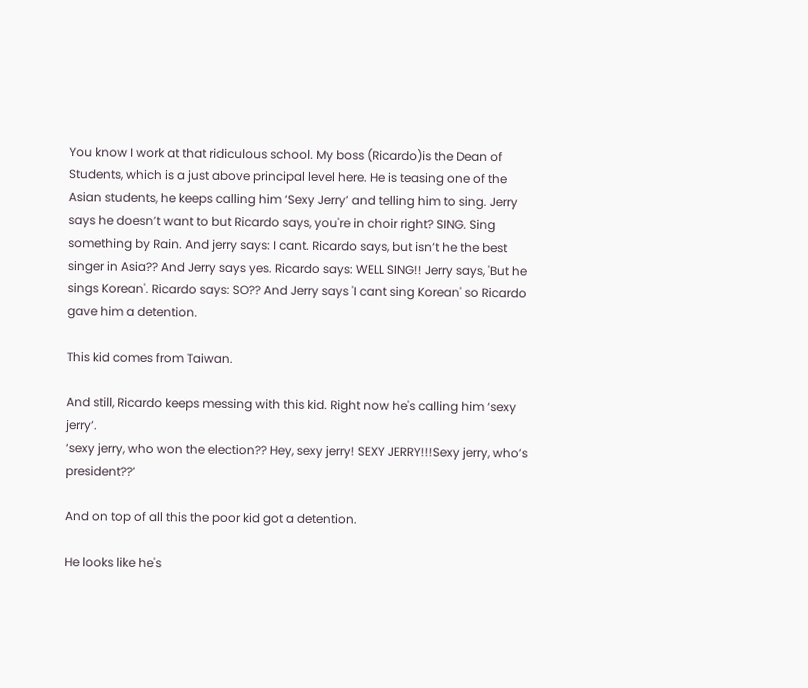You know I work at that ridiculous school. My boss (Ricardo)is the Dean of Students, which is a just above principal level here. He is teasing one of the Asian students, he keeps calling him ‘Sexy Jerry’ and telling him to sing. Jerry says he doesn’t want to but Ricardo says, you're in choir right? SING. Sing something by Rain. And jerry says: I cant. Ricardo says, but isn’t he the best singer in Asia?? And Jerry says yes. Ricardo says: WELL SING!! Jerry says, 'But he sings Korean'. Ricardo says: SO?? And Jerry says 'I cant sing Korean' so Ricardo gave him a detention.

This kid comes from Taiwan.

And still, Ricardo keeps messing with this kid. Right now he's calling him ‘sexy jerry’.
‘sexy jerry, who won the election?? Hey, sexy jerry! SEXY JERRY!!!Sexy jerry, who’s president??’

And on top of all this the poor kid got a detention.

He looks like he's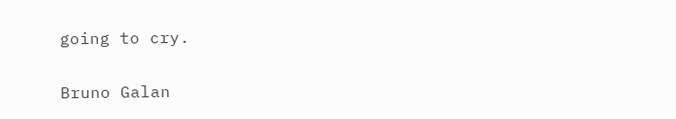going to cry.

Bruno Galan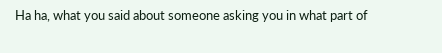Ha ha, what you said about someone asking you in what part of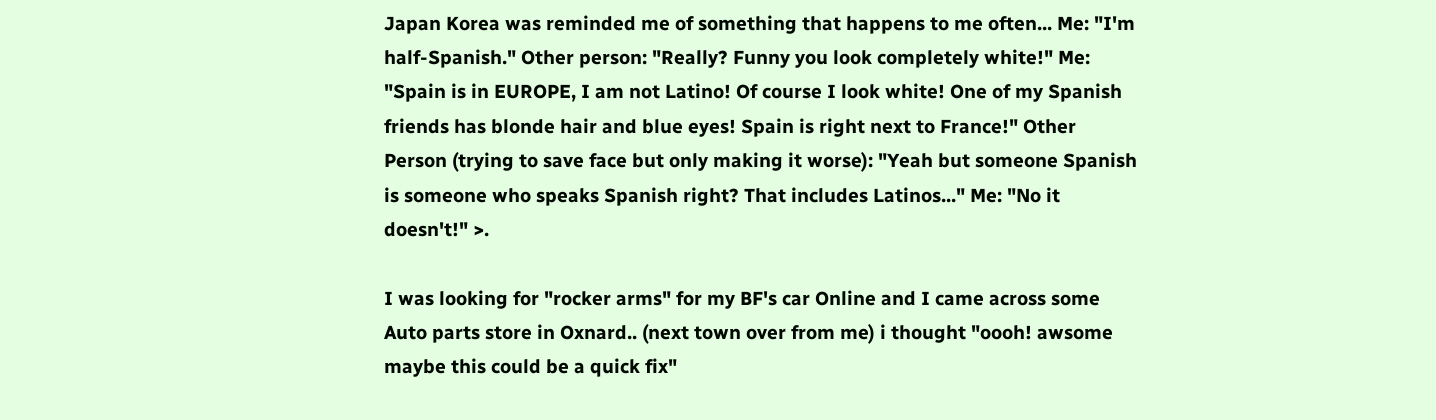Japan Korea was reminded me of something that happens to me often... Me: "I'm half-Spanish." Other person: "Really? Funny you look completely white!" Me: "Spain is in EUROPE, I am not Latino! Of course I look white! One of my Spanish friends has blonde hair and blue eyes! Spain is right next to France!" Other Person (trying to save face but only making it worse): "Yeah but someone Spanish is someone who speaks Spanish right? That includes Latinos..." Me: "No it doesn't!" >.

I was looking for "rocker arms" for my BF's car Online and I came across some Auto parts store in Oxnard.. (next town over from me) i thought "oooh! awsome maybe this could be a quick fix"